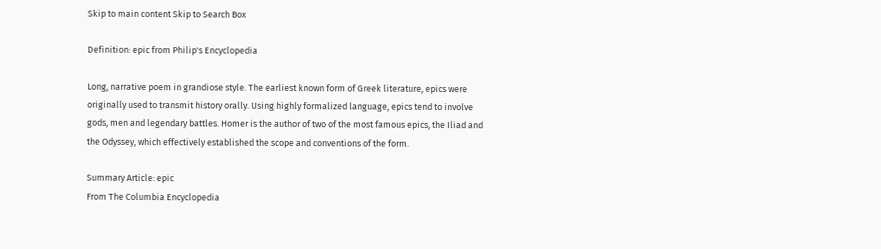Skip to main content Skip to Search Box

Definition: epic from Philip's Encyclopedia

Long, narrative poem in grandiose style. The earliest known form of Greek literature, epics were originally used to transmit history orally. Using highly formalized language, epics tend to involve gods, men and legendary battles. Homer is the author of two of the most famous epics, the Iliad and the Odyssey, which effectively established the scope and conventions of the form.

Summary Article: epic
From The Columbia Encyclopedia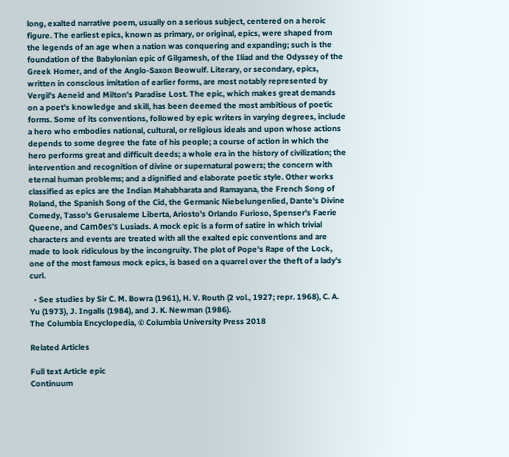long, exalted narrative poem, usually on a serious subject, centered on a heroic figure. The earliest epics, known as primary, or original, epics, were shaped from the legends of an age when a nation was conquering and expanding; such is the foundation of the Babylonian epic of Gilgamesh, of the Iliad and the Odyssey of the Greek Homer, and of the Anglo-Saxon Beowulf. Literary, or secondary, epics, written in conscious imitation of earlier forms, are most notably represented by Vergil's Aeneid and Milton's Paradise Lost. The epic, which makes great demands on a poet's knowledge and skill, has been deemed the most ambitious of poetic forms. Some of its conventions, followed by epic writers in varying degrees, include a hero who embodies national, cultural, or religious ideals and upon whose actions depends to some degree the fate of his people; a course of action in which the hero performs great and difficult deeds; a whole era in the history of civilization; the intervention and recognition of divine or supernatural powers; the concern with eternal human problems; and a dignified and elaborate poetic style. Other works classified as epics are the Indian Mahabharata and Ramayana, the French Song of Roland, the Spanish Song of the Cid, the Germanic Niebelungenlied, Dante's Divine Comedy, Tasso's Gerusaleme Liberta, Ariosto's Orlando Furioso, Spenser's Faerie Queene, and Camões's Lusiads. A mock epic is a form of satire in which trivial characters and events are treated with all the exalted epic conventions and are made to look ridiculous by the incongruity. The plot of Pope's Rape of the Lock, one of the most famous mock epics, is based on a quarrel over the theft of a lady's curl.

  • See studies by Sir C. M. Bowra (1961), H. V. Routh (2 vol., 1927; repr. 1968), C. A. Yu (1973), J. Ingalls (1984), and J. K. Newman (1986).
The Columbia Encyclopedia, © Columbia University Press 2018

Related Articles

Full text Article epic
Continuum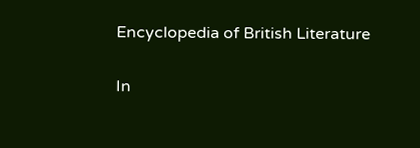Encyclopedia of British Literature

In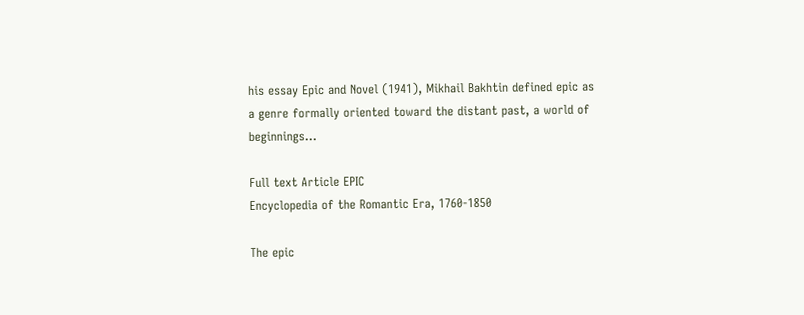his essay Epic and Novel (1941), Mikhail Bakhtin defined epic as a genre formally oriented toward the distant past, a world of beginnings...

Full text Article EPIC
Encyclopedia of the Romantic Era, 1760-1850

The epic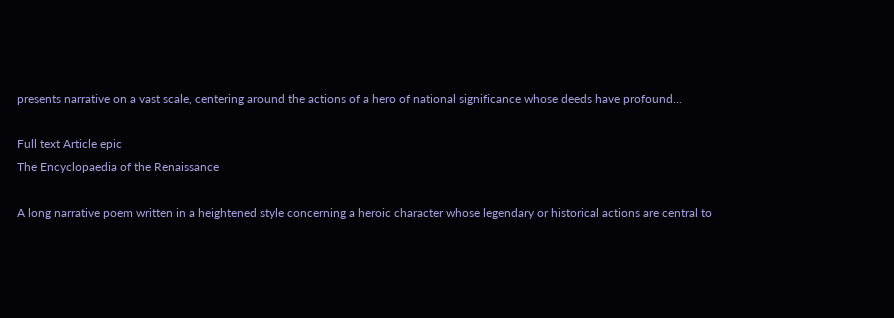presents narrative on a vast scale, centering around the actions of a hero of national significance whose deeds have profound...

Full text Article epic
The Encyclopaedia of the Renaissance

A long narrative poem written in a heightened style concerning a heroic character whose legendary or historical actions are central to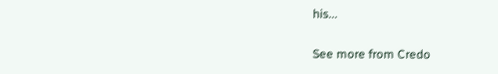his...

See more from Credo